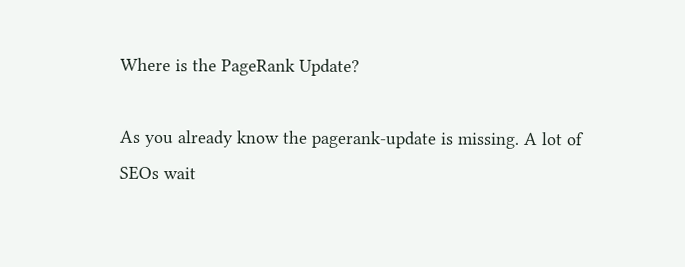Where is the PageRank Update?

As you already know the pagerank-update is missing. A lot of SEOs wait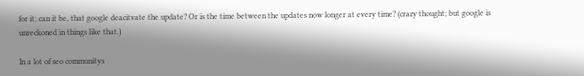for it; can it be, that google deacitvate the update? Or is the time between the updates now longer at every time? (crazy thought; but google is unreckoned in things like that.)

In a lot of seo communitys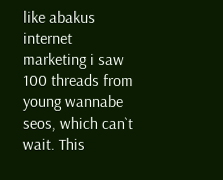like abakus internet marketing i saw 100 threads from young wannabe seos, which can`t wait. This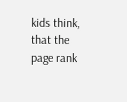kids think, that the page rank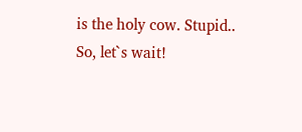is the holy cow. Stupid..
So, let`s wait!